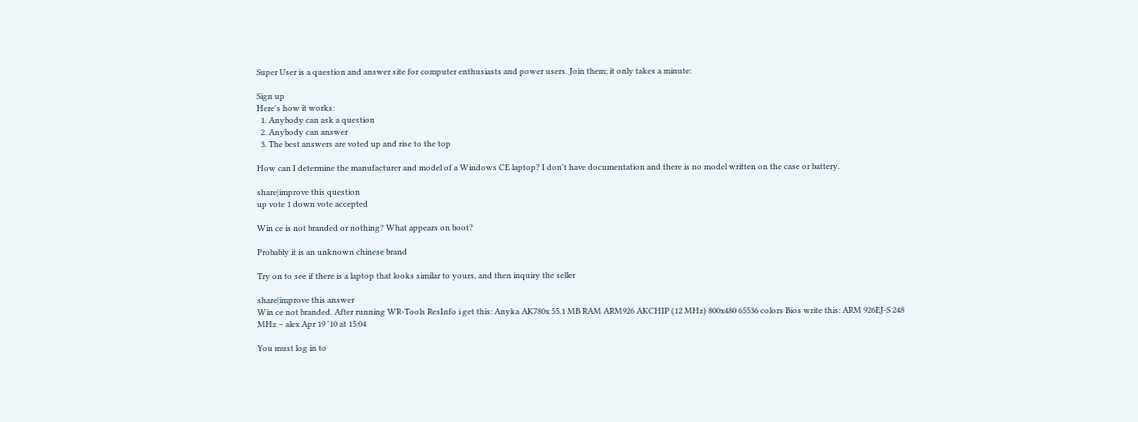Super User is a question and answer site for computer enthusiasts and power users. Join them; it only takes a minute:

Sign up
Here's how it works:
  1. Anybody can ask a question
  2. Anybody can answer
  3. The best answers are voted up and rise to the top

How can I determine the manufacturer and model of a Windows CE laptop? I don't have documentation and there is no model written on the case or battery.

share|improve this question
up vote 1 down vote accepted

Win ce is not branded or nothing? What appears on boot?

Probably it is an unknown chinese brand

Try on to see if there is a laptop that looks similar to yours, and then inquiry the seller

share|improve this answer
Win ce not branded. After running WR-Tools ResInfo i get this: Anyka AK780x 55.1 MB RAM ARM926 AKCHIP (12 MHz) 800x480 65536 colors Bios write this: ARM 926EJ-S 248 MHz – alex Apr 19 '10 at 15:04

You must log in to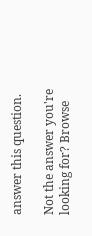answer this question.

Not the answer you're looking for? Browse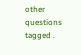other questions tagged .